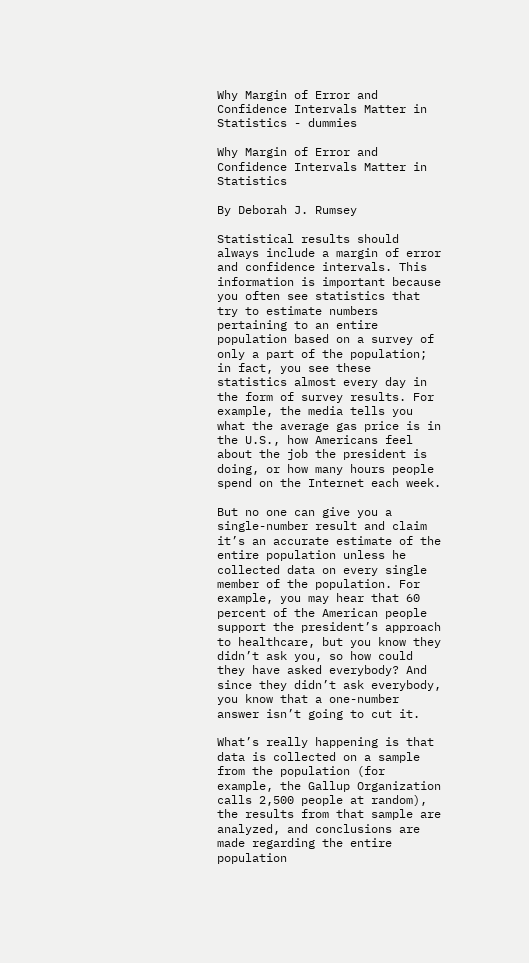Why Margin of Error and Confidence Intervals Matter in Statistics - dummies

Why Margin of Error and Confidence Intervals Matter in Statistics

By Deborah J. Rumsey

Statistical results should always include a margin of error and confidence intervals. This information is important because you often see statistics that try to estimate numbers pertaining to an entire population based on a survey of only a part of the population; in fact, you see these statistics almost every day in the form of survey results. For example, the media tells you what the average gas price is in the U.S., how Americans feel about the job the president is doing, or how many hours people spend on the Internet each week.

But no one can give you a single-number result and claim it’s an accurate estimate of the entire population unless he collected data on every single member of the population. For example, you may hear that 60 percent of the American people support the president’s approach to healthcare, but you know they didn’t ask you, so how could they have asked everybody? And since they didn’t ask everybody, you know that a one-number answer isn’t going to cut it.

What’s really happening is that data is collected on a sample from the population (for example, the Gallup Organization calls 2,500 people at random), the results from that sample are analyzed, and conclusions are made regarding the entire population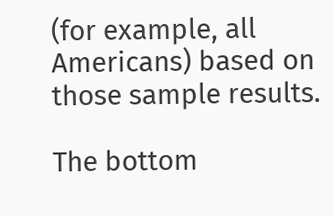(for example, all Americans) based on those sample results.

The bottom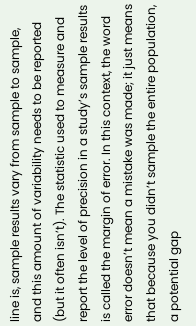line is, sample results vary from sample to sample, and this amount of variability needs to be reported (but it often isn’t). The statistic used to measure and report the level of precision in a study’s sample results is called the margin of error. In this context, the word error doesn’t mean a mistake was made; it just means that because you didn’t sample the entire population, a potential gap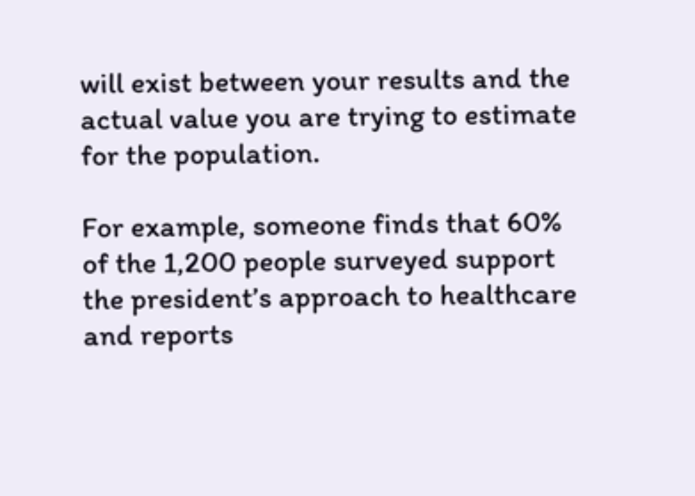will exist between your results and the actual value you are trying to estimate for the population.

For example, someone finds that 60% of the 1,200 people surveyed support the president’s approach to healthcare and reports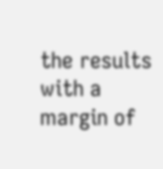the results with a margin of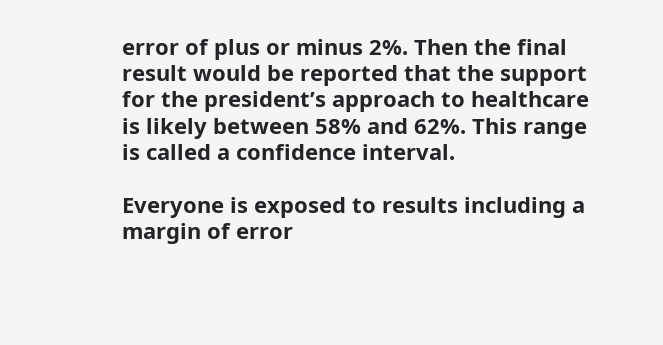error of plus or minus 2%. Then the final result would be reported that the support for the president’s approach to healthcare is likely between 58% and 62%. This range is called a confidence interval.

Everyone is exposed to results including a margin of error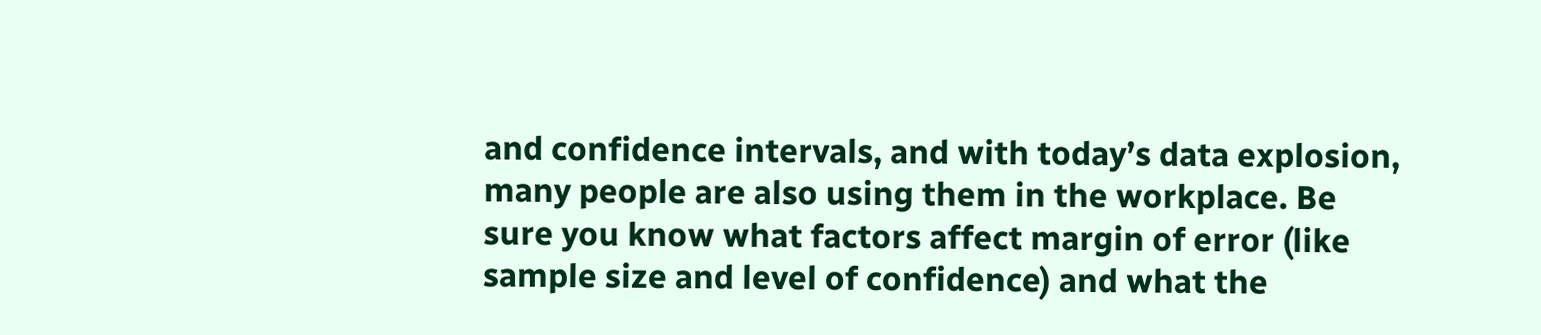and confidence intervals, and with today’s data explosion, many people are also using them in the workplace. Be sure you know what factors affect margin of error (like sample size and level of confidence) and what the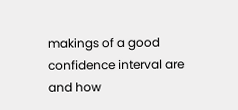makings of a good confidence interval are and how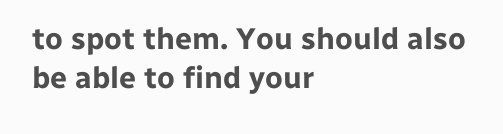to spot them. You should also be able to find your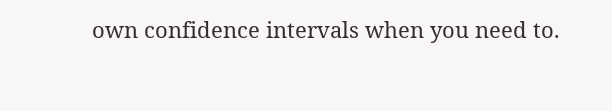own confidence intervals when you need to.